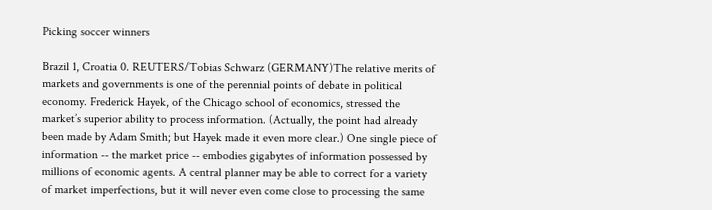Picking soccer winners

Brazil 1, Croatia 0. REUTERS/Tobias Schwarz (GERMANY)The relative merits of markets and governments is one of the perennial points of debate in political economy. Frederick Hayek, of the Chicago school of economics, stressed the market’s superior ability to process information. (Actually, the point had already been made by Adam Smith; but Hayek made it even more clear.) One single piece of information -- the market price -- embodies gigabytes of information possessed by millions of economic agents. A central planner may be able to correct for a variety of market imperfections, but it will never even come close to processing the same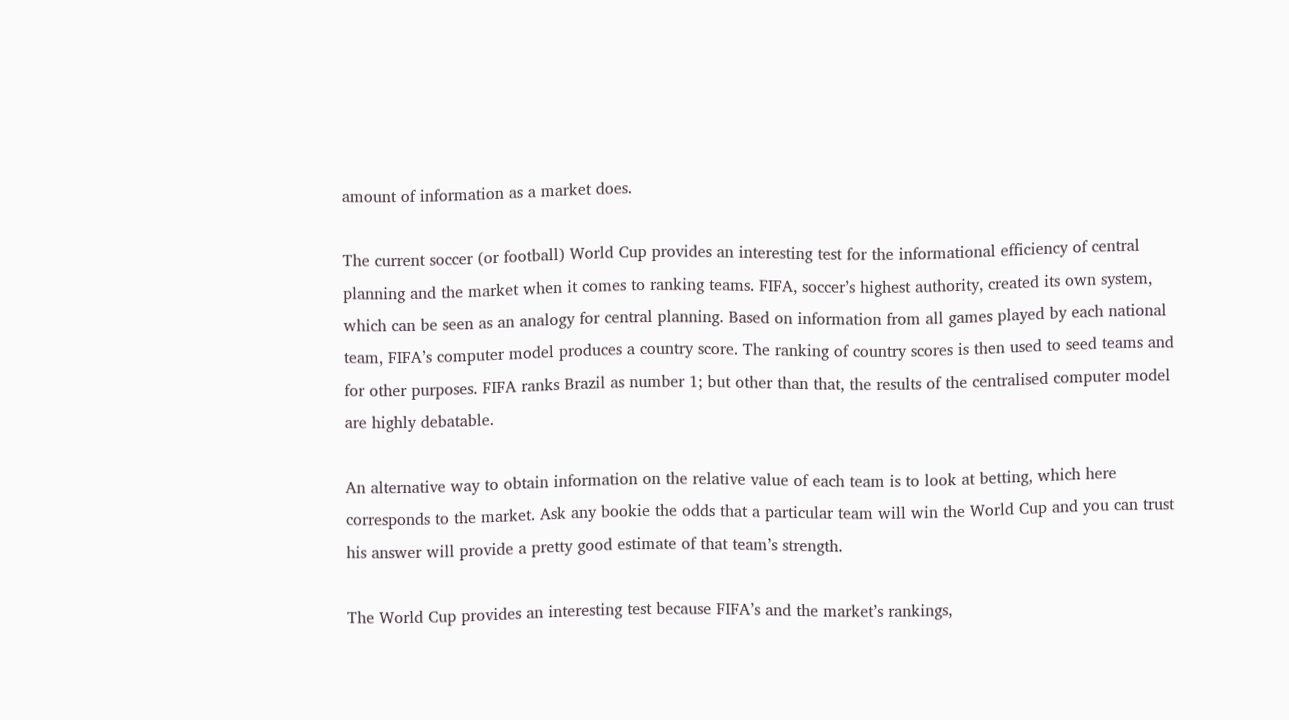amount of information as a market does.

The current soccer (or football) World Cup provides an interesting test for the informational efficiency of central planning and the market when it comes to ranking teams. FIFA, soccer’s highest authority, created its own system, which can be seen as an analogy for central planning. Based on information from all games played by each national team, FIFA’s computer model produces a country score. The ranking of country scores is then used to seed teams and for other purposes. FIFA ranks Brazil as number 1; but other than that, the results of the centralised computer model are highly debatable.

An alternative way to obtain information on the relative value of each team is to look at betting, which here corresponds to the market. Ask any bookie the odds that a particular team will win the World Cup and you can trust his answer will provide a pretty good estimate of that team’s strength.

The World Cup provides an interesting test because FIFA’s and the market’s rankings,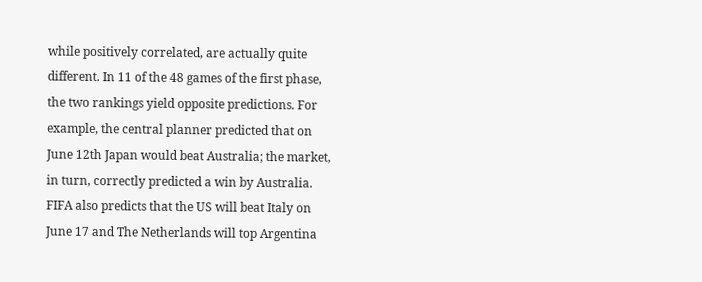while positively correlated, are actually quite different. In 11 of the 48 games of the first phase, the two rankings yield opposite predictions. For example, the central planner predicted that on June 12th Japan would beat Australia; the market, in turn, correctly predicted a win by Australia. FIFA also predicts that the US will beat Italy on June 17 and The Netherlands will top Argentina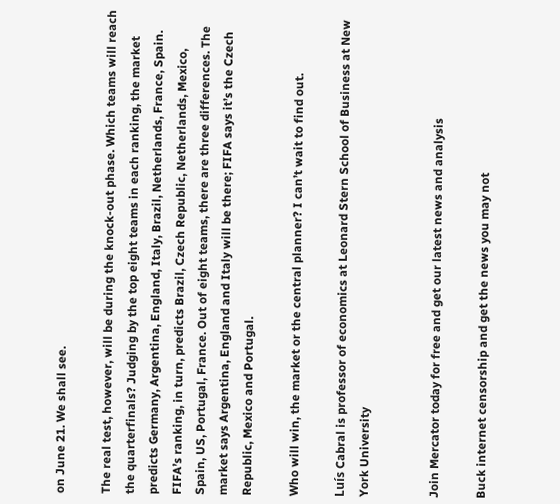on June 21. We shall see.

The real test, however, will be during the knock-out phase. Which teams will reach the quarterfinals? Judging by the top eight teams in each ranking, the market predicts Germany, Argentina, England, Italy, Brazil, Netherlands, France, Spain. FIFA’s ranking, in turn, predicts Brazil, Czech Republic, Netherlands, Mexico, Spain, US, Portugal, France. Out of eight teams, there are three differences. The market says Argentina, England and Italy will be there; FIFA says it’s the Czech Republic, Mexico and Portugal.

Who will win, the market or the central planner? I can’t wait to find out.

Luís Cabral is professor of economics at Leonard Stern School of Business at New York University


Join Mercator today for free and get our latest news and analysis

Buck internet censorship and get the news you may not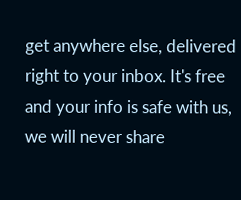get anywhere else, delivered right to your inbox. It's free and your info is safe with us, we will never share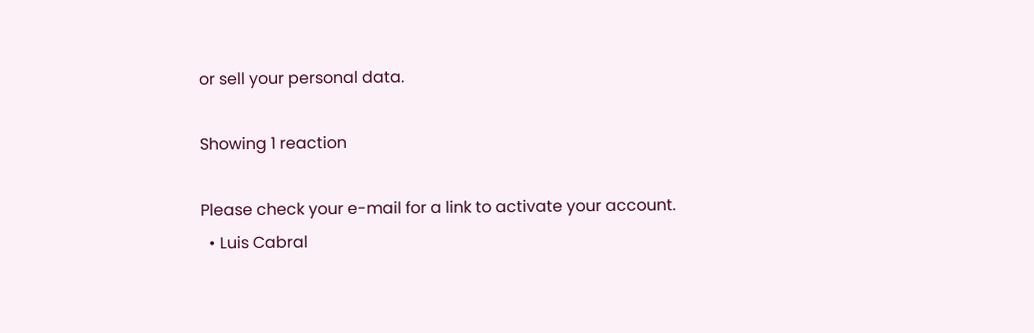or sell your personal data.

Showing 1 reaction

Please check your e-mail for a link to activate your account.
  • Luis Cabral